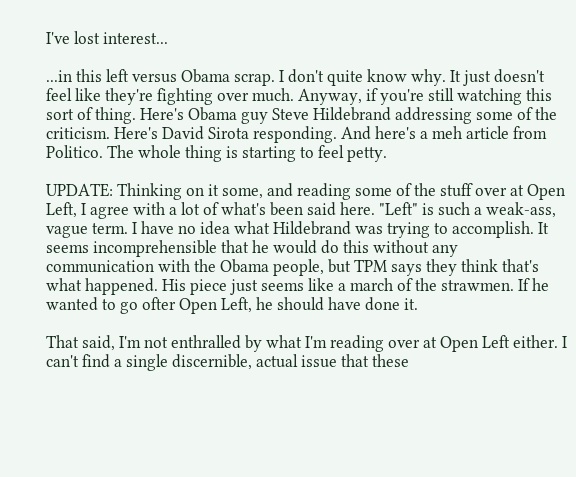I've lost interest...

...in this left versus Obama scrap. I don't quite know why. It just doesn't feel like they're fighting over much. Anyway, if you're still watching this sort of thing. Here's Obama guy Steve Hildebrand addressing some of the criticism. Here's David Sirota responding. And here's a meh article from Politico. The whole thing is starting to feel petty.

UPDATE: Thinking on it some, and reading some of the stuff over at Open Left, I agree with a lot of what's been said here. "Left" is such a weak-ass, vague term. I have no idea what Hildebrand was trying to accomplish. It seems incomprehensible that he would do this without any communication with the Obama people, but TPM says they think that's what happened. His piece just seems like a march of the strawmen. If he wanted to go ofter Open Left, he should have done it.

That said, I'm not enthralled by what I'm reading over at Open Left either. I can't find a single discernible, actual issue that these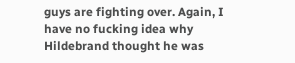guys are fighting over. Again, I have no fucking idea why Hildebrand thought he was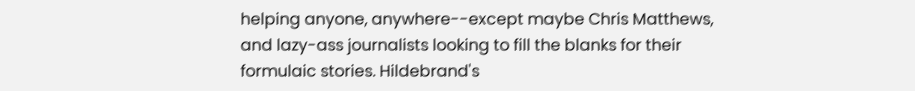helping anyone, anywhere--except maybe Chris Matthews, and lazy-ass journalists looking to fill the blanks for their formulaic stories. Hildebrand's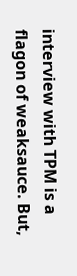interview with TPM is a flagon of weaksauce. But,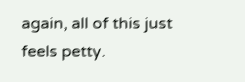again, all of this just feels petty.